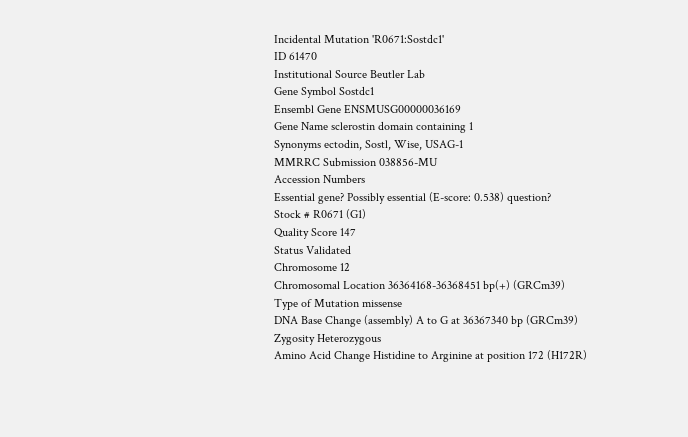Incidental Mutation 'R0671:Sostdc1'
ID 61470
Institutional Source Beutler Lab
Gene Symbol Sostdc1
Ensembl Gene ENSMUSG00000036169
Gene Name sclerostin domain containing 1
Synonyms ectodin, Sostl, Wise, USAG-1
MMRRC Submission 038856-MU
Accession Numbers
Essential gene? Possibly essential (E-score: 0.538) question?
Stock # R0671 (G1)
Quality Score 147
Status Validated
Chromosome 12
Chromosomal Location 36364168-36368451 bp(+) (GRCm39)
Type of Mutation missense
DNA Base Change (assembly) A to G at 36367340 bp (GRCm39)
Zygosity Heterozygous
Amino Acid Change Histidine to Arginine at position 172 (H172R)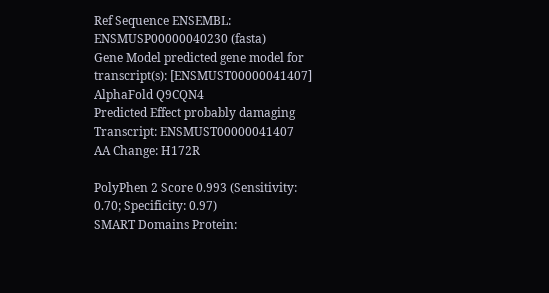Ref Sequence ENSEMBL: ENSMUSP00000040230 (fasta)
Gene Model predicted gene model for transcript(s): [ENSMUST00000041407]
AlphaFold Q9CQN4
Predicted Effect probably damaging
Transcript: ENSMUST00000041407
AA Change: H172R

PolyPhen 2 Score 0.993 (Sensitivity: 0.70; Specificity: 0.97)
SMART Domains Protein: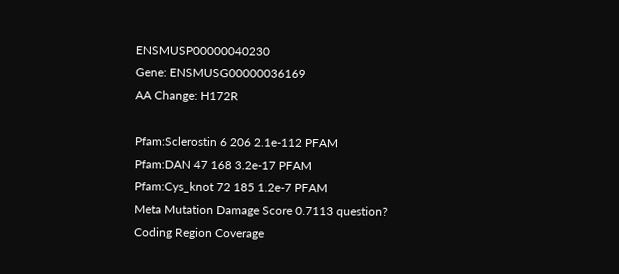ENSMUSP00000040230
Gene: ENSMUSG00000036169
AA Change: H172R

Pfam:Sclerostin 6 206 2.1e-112 PFAM
Pfam:DAN 47 168 3.2e-17 PFAM
Pfam:Cys_knot 72 185 1.2e-7 PFAM
Meta Mutation Damage Score 0.7113 question?
Coding Region Coverage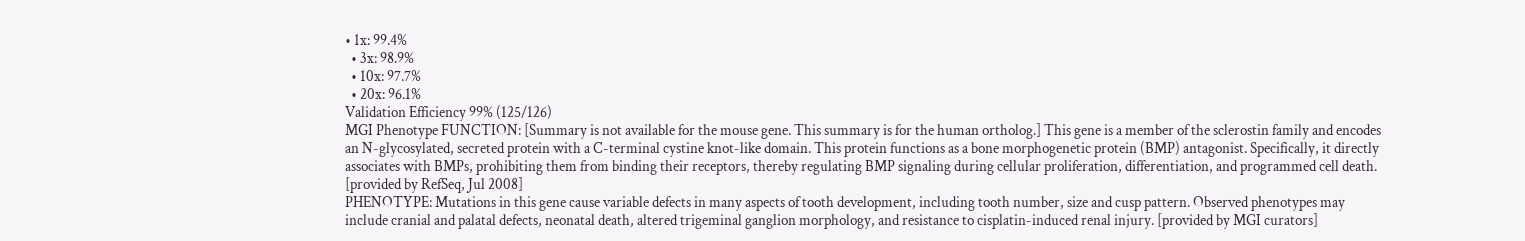• 1x: 99.4%
  • 3x: 98.9%
  • 10x: 97.7%
  • 20x: 96.1%
Validation Efficiency 99% (125/126)
MGI Phenotype FUNCTION: [Summary is not available for the mouse gene. This summary is for the human ortholog.] This gene is a member of the sclerostin family and encodes an N-glycosylated, secreted protein with a C-terminal cystine knot-like domain. This protein functions as a bone morphogenetic protein (BMP) antagonist. Specifically, it directly associates with BMPs, prohibiting them from binding their receptors, thereby regulating BMP signaling during cellular proliferation, differentiation, and programmed cell death. [provided by RefSeq, Jul 2008]
PHENOTYPE: Mutations in this gene cause variable defects in many aspects of tooth development, including tooth number, size and cusp pattern. Observed phenotypes may include cranial and palatal defects, neonatal death, altered trigeminal ganglion morphology, and resistance to cisplatin-induced renal injury. [provided by MGI curators]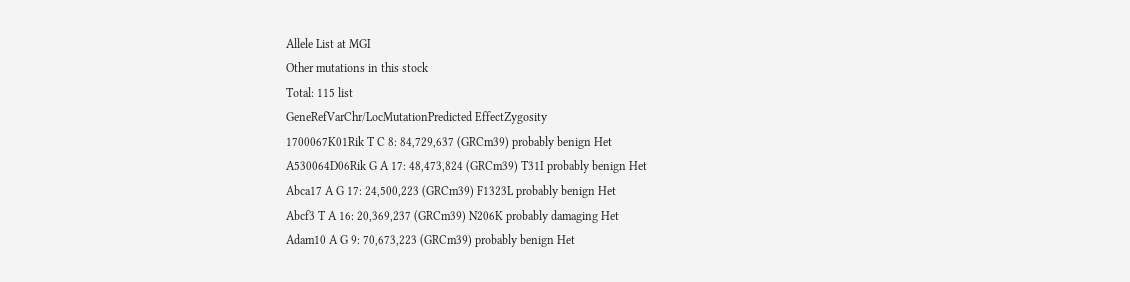Allele List at MGI
Other mutations in this stock
Total: 115 list
GeneRefVarChr/LocMutationPredicted EffectZygosity
1700067K01Rik T C 8: 84,729,637 (GRCm39) probably benign Het
A530064D06Rik G A 17: 48,473,824 (GRCm39) T31I probably benign Het
Abca17 A G 17: 24,500,223 (GRCm39) F1323L probably benign Het
Abcf3 T A 16: 20,369,237 (GRCm39) N206K probably damaging Het
Adam10 A G 9: 70,673,223 (GRCm39) probably benign Het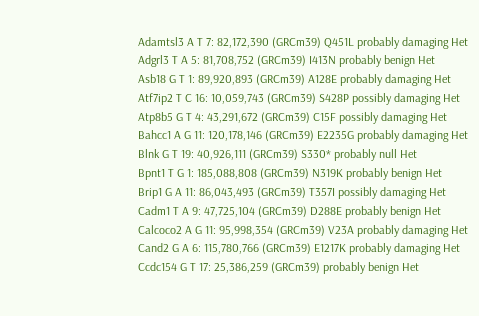Adamtsl3 A T 7: 82,172,390 (GRCm39) Q451L probably damaging Het
Adgrl3 T A 5: 81,708,752 (GRCm39) I413N probably benign Het
Asb18 G T 1: 89,920,893 (GRCm39) A128E probably damaging Het
Atf7ip2 T C 16: 10,059,743 (GRCm39) S428P possibly damaging Het
Atp8b5 G T 4: 43,291,672 (GRCm39) C15F possibly damaging Het
Bahcc1 A G 11: 120,178,146 (GRCm39) E2235G probably damaging Het
Blnk G T 19: 40,926,111 (GRCm39) S330* probably null Het
Bpnt1 T G 1: 185,088,808 (GRCm39) N319K probably benign Het
Brip1 G A 11: 86,043,493 (GRCm39) T357I possibly damaging Het
Cadm1 T A 9: 47,725,104 (GRCm39) D288E probably benign Het
Calcoco2 A G 11: 95,998,354 (GRCm39) V23A probably damaging Het
Cand2 G A 6: 115,780,766 (GRCm39) E1217K probably damaging Het
Ccdc154 G T 17: 25,386,259 (GRCm39) probably benign Het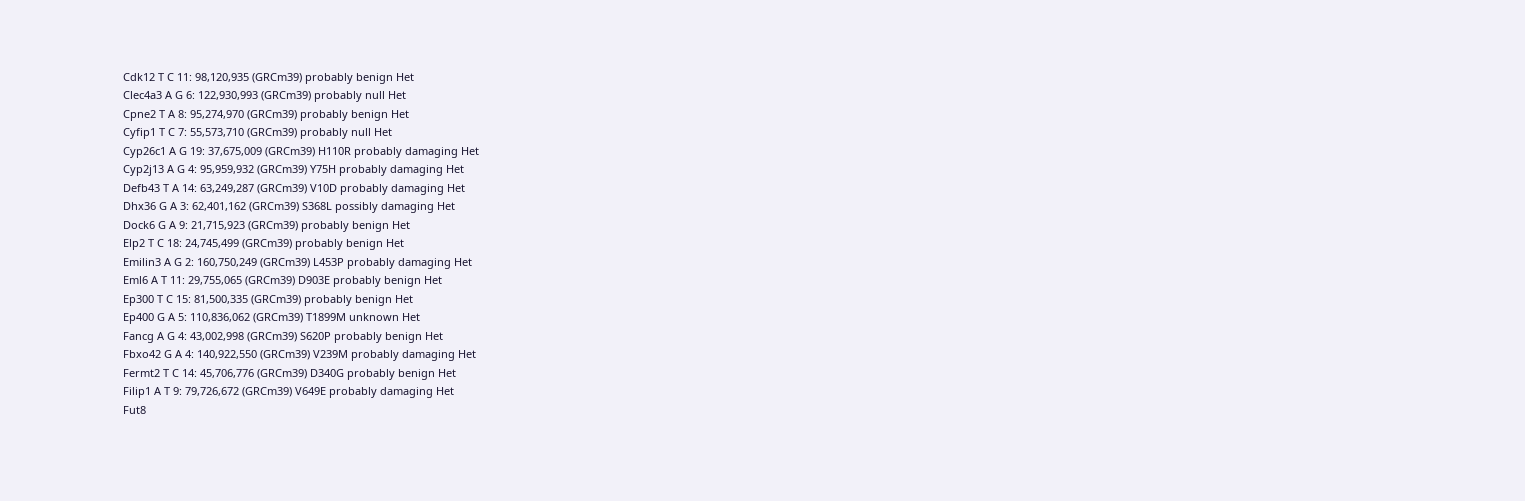Cdk12 T C 11: 98,120,935 (GRCm39) probably benign Het
Clec4a3 A G 6: 122,930,993 (GRCm39) probably null Het
Cpne2 T A 8: 95,274,970 (GRCm39) probably benign Het
Cyfip1 T C 7: 55,573,710 (GRCm39) probably null Het
Cyp26c1 A G 19: 37,675,009 (GRCm39) H110R probably damaging Het
Cyp2j13 A G 4: 95,959,932 (GRCm39) Y75H probably damaging Het
Defb43 T A 14: 63,249,287 (GRCm39) V10D probably damaging Het
Dhx36 G A 3: 62,401,162 (GRCm39) S368L possibly damaging Het
Dock6 G A 9: 21,715,923 (GRCm39) probably benign Het
Elp2 T C 18: 24,745,499 (GRCm39) probably benign Het
Emilin3 A G 2: 160,750,249 (GRCm39) L453P probably damaging Het
Eml6 A T 11: 29,755,065 (GRCm39) D903E probably benign Het
Ep300 T C 15: 81,500,335 (GRCm39) probably benign Het
Ep400 G A 5: 110,836,062 (GRCm39) T1899M unknown Het
Fancg A G 4: 43,002,998 (GRCm39) S620P probably benign Het
Fbxo42 G A 4: 140,922,550 (GRCm39) V239M probably damaging Het
Fermt2 T C 14: 45,706,776 (GRCm39) D340G probably benign Het
Filip1 A T 9: 79,726,672 (GRCm39) V649E probably damaging Het
Fut8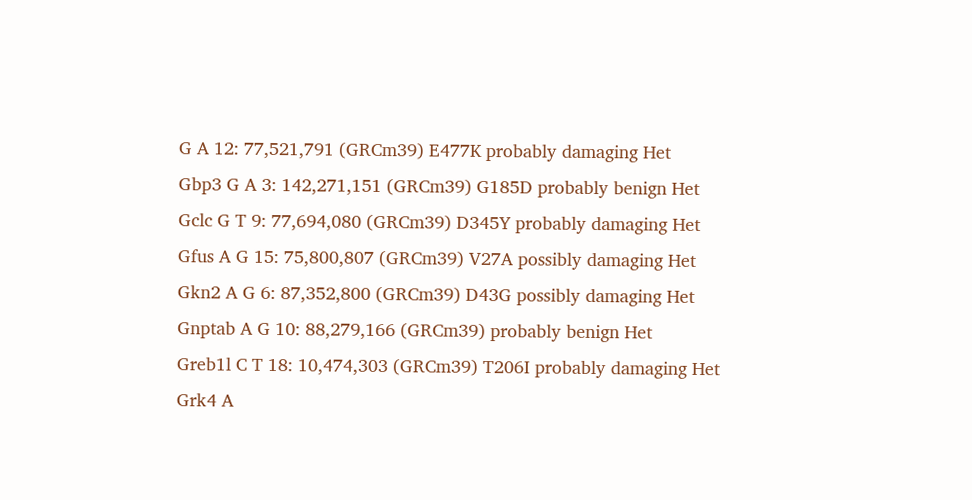G A 12: 77,521,791 (GRCm39) E477K probably damaging Het
Gbp3 G A 3: 142,271,151 (GRCm39) G185D probably benign Het
Gclc G T 9: 77,694,080 (GRCm39) D345Y probably damaging Het
Gfus A G 15: 75,800,807 (GRCm39) V27A possibly damaging Het
Gkn2 A G 6: 87,352,800 (GRCm39) D43G possibly damaging Het
Gnptab A G 10: 88,279,166 (GRCm39) probably benign Het
Greb1l C T 18: 10,474,303 (GRCm39) T206I probably damaging Het
Grk4 A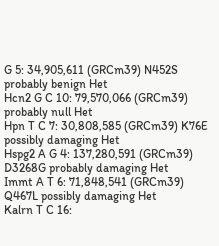G 5: 34,905,611 (GRCm39) N452S probably benign Het
Hcn2 G C 10: 79,570,066 (GRCm39) probably null Het
Hpn T C 7: 30,808,585 (GRCm39) K76E possibly damaging Het
Hspg2 A G 4: 137,280,591 (GRCm39) D3268G probably damaging Het
Immt A T 6: 71,848,541 (GRCm39) Q467L possibly damaging Het
Kalrn T C 16: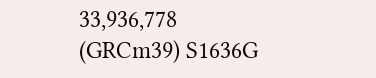33,936,778 (GRCm39) S1636G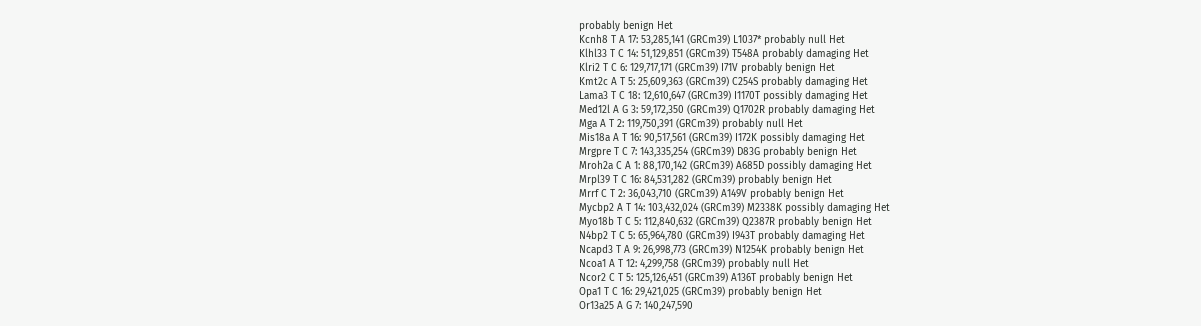probably benign Het
Kcnh8 T A 17: 53,285,141 (GRCm39) L1037* probably null Het
Klhl33 T C 14: 51,129,851 (GRCm39) T548A probably damaging Het
Klri2 T C 6: 129,717,171 (GRCm39) I71V probably benign Het
Kmt2c A T 5: 25,609,363 (GRCm39) C254S probably damaging Het
Lama3 T C 18: 12,610,647 (GRCm39) I1170T possibly damaging Het
Med12l A G 3: 59,172,350 (GRCm39) Q1702R probably damaging Het
Mga A T 2: 119,750,391 (GRCm39) probably null Het
Mis18a A T 16: 90,517,561 (GRCm39) I172K possibly damaging Het
Mrgpre T C 7: 143,335,254 (GRCm39) D83G probably benign Het
Mroh2a C A 1: 88,170,142 (GRCm39) A685D possibly damaging Het
Mrpl39 T C 16: 84,531,282 (GRCm39) probably benign Het
Mrrf C T 2: 36,043,710 (GRCm39) A149V probably benign Het
Mycbp2 A T 14: 103,432,024 (GRCm39) M2338K possibly damaging Het
Myo18b T C 5: 112,840,632 (GRCm39) Q2387R probably benign Het
N4bp2 T C 5: 65,964,780 (GRCm39) I943T probably damaging Het
Ncapd3 T A 9: 26,998,773 (GRCm39) N1254K probably benign Het
Ncoa1 A T 12: 4,299,758 (GRCm39) probably null Het
Ncor2 C T 5: 125,126,451 (GRCm39) A136T probably benign Het
Opa1 T C 16: 29,421,025 (GRCm39) probably benign Het
Or13a25 A G 7: 140,247,590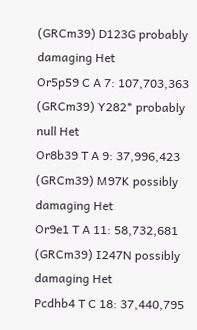(GRCm39) D123G probably damaging Het
Or5p59 C A 7: 107,703,363 (GRCm39) Y282* probably null Het
Or8b39 T A 9: 37,996,423 (GRCm39) M97K possibly damaging Het
Or9e1 T A 11: 58,732,681 (GRCm39) I247N possibly damaging Het
Pcdhb4 T C 18: 37,440,795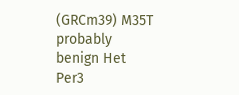(GRCm39) M35T probably benign Het
Per3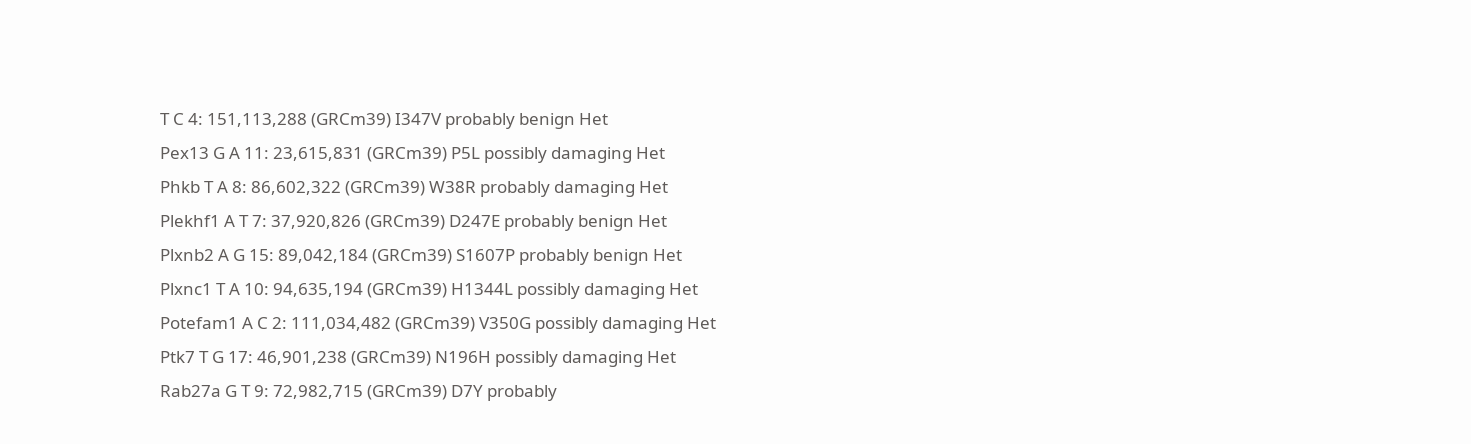T C 4: 151,113,288 (GRCm39) I347V probably benign Het
Pex13 G A 11: 23,615,831 (GRCm39) P5L possibly damaging Het
Phkb T A 8: 86,602,322 (GRCm39) W38R probably damaging Het
Plekhf1 A T 7: 37,920,826 (GRCm39) D247E probably benign Het
Plxnb2 A G 15: 89,042,184 (GRCm39) S1607P probably benign Het
Plxnc1 T A 10: 94,635,194 (GRCm39) H1344L possibly damaging Het
Potefam1 A C 2: 111,034,482 (GRCm39) V350G possibly damaging Het
Ptk7 T G 17: 46,901,238 (GRCm39) N196H possibly damaging Het
Rab27a G T 9: 72,982,715 (GRCm39) D7Y probably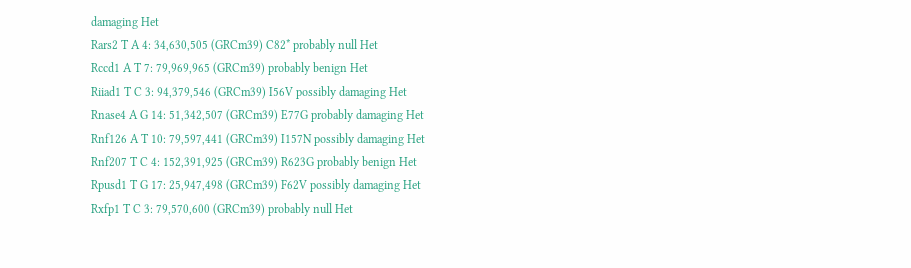damaging Het
Rars2 T A 4: 34,630,505 (GRCm39) C82* probably null Het
Rccd1 A T 7: 79,969,965 (GRCm39) probably benign Het
Riiad1 T C 3: 94,379,546 (GRCm39) I56V possibly damaging Het
Rnase4 A G 14: 51,342,507 (GRCm39) E77G probably damaging Het
Rnf126 A T 10: 79,597,441 (GRCm39) I157N possibly damaging Het
Rnf207 T C 4: 152,391,925 (GRCm39) R623G probably benign Het
Rpusd1 T G 17: 25,947,498 (GRCm39) F62V possibly damaging Het
Rxfp1 T C 3: 79,570,600 (GRCm39) probably null Het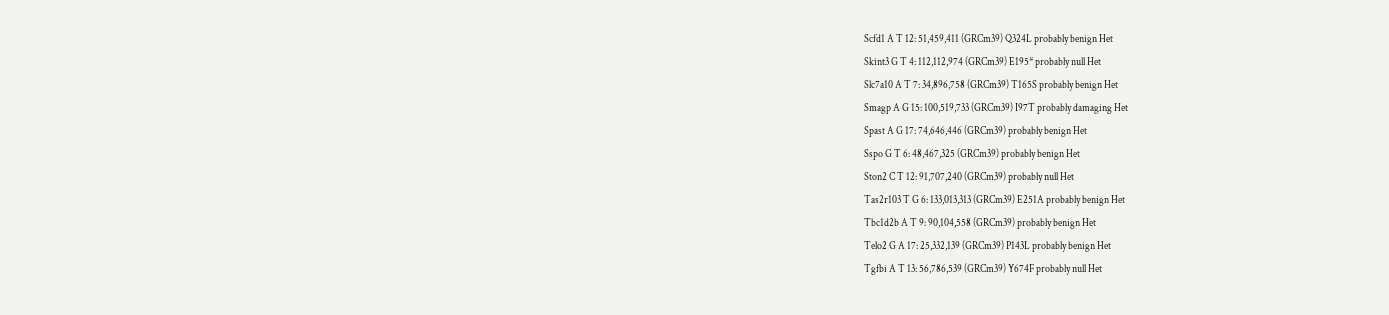Scfd1 A T 12: 51,459,411 (GRCm39) Q324L probably benign Het
Skint3 G T 4: 112,112,974 (GRCm39) E195* probably null Het
Slc7a10 A T 7: 34,896,758 (GRCm39) T165S probably benign Het
Smagp A G 15: 100,519,733 (GRCm39) I97T probably damaging Het
Spast A G 17: 74,646,446 (GRCm39) probably benign Het
Sspo G T 6: 48,467,325 (GRCm39) probably benign Het
Ston2 C T 12: 91,707,240 (GRCm39) probably null Het
Tas2r103 T G 6: 133,013,313 (GRCm39) E251A probably benign Het
Tbc1d2b A T 9: 90,104,558 (GRCm39) probably benign Het
Telo2 G A 17: 25,332,139 (GRCm39) P143L probably benign Het
Tgfbi A T 13: 56,786,539 (GRCm39) Y674F probably null Het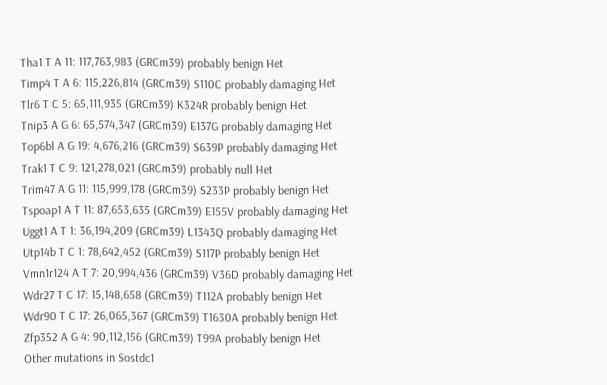Tha1 T A 11: 117,763,983 (GRCm39) probably benign Het
Timp4 T A 6: 115,226,814 (GRCm39) S110C probably damaging Het
Tlr6 T C 5: 65,111,935 (GRCm39) K324R probably benign Het
Tnip3 A G 6: 65,574,347 (GRCm39) E137G probably damaging Het
Top6bl A G 19: 4,676,216 (GRCm39) S639P probably damaging Het
Trak1 T C 9: 121,278,021 (GRCm39) probably null Het
Trim47 A G 11: 115,999,178 (GRCm39) S233P probably benign Het
Tspoap1 A T 11: 87,653,635 (GRCm39) E155V probably damaging Het
Uggt1 A T 1: 36,194,209 (GRCm39) L1343Q probably damaging Het
Utp14b T C 1: 78,642,452 (GRCm39) S117P probably benign Het
Vmn1r124 A T 7: 20,994,436 (GRCm39) V36D probably damaging Het
Wdr27 T C 17: 15,148,658 (GRCm39) T112A probably benign Het
Wdr90 T C 17: 26,065,367 (GRCm39) T1630A probably benign Het
Zfp352 A G 4: 90,112,156 (GRCm39) T99A probably benign Het
Other mutations in Sostdc1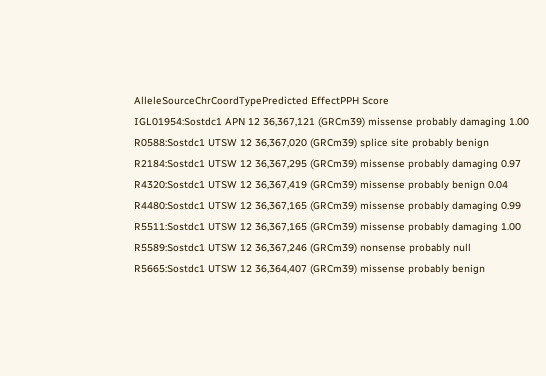AlleleSourceChrCoordTypePredicted EffectPPH Score
IGL01954:Sostdc1 APN 12 36,367,121 (GRCm39) missense probably damaging 1.00
R0588:Sostdc1 UTSW 12 36,367,020 (GRCm39) splice site probably benign
R2184:Sostdc1 UTSW 12 36,367,295 (GRCm39) missense probably damaging 0.97
R4320:Sostdc1 UTSW 12 36,367,419 (GRCm39) missense probably benign 0.04
R4480:Sostdc1 UTSW 12 36,367,165 (GRCm39) missense probably damaging 0.99
R5511:Sostdc1 UTSW 12 36,367,165 (GRCm39) missense probably damaging 1.00
R5589:Sostdc1 UTSW 12 36,367,246 (GRCm39) nonsense probably null
R5665:Sostdc1 UTSW 12 36,364,407 (GRCm39) missense probably benign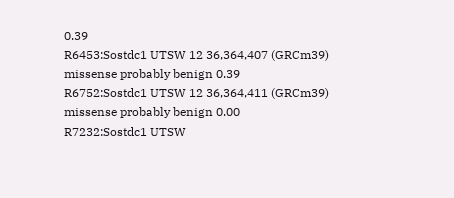0.39
R6453:Sostdc1 UTSW 12 36,364,407 (GRCm39) missense probably benign 0.39
R6752:Sostdc1 UTSW 12 36,364,411 (GRCm39) missense probably benign 0.00
R7232:Sostdc1 UTSW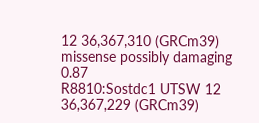12 36,367,310 (GRCm39) missense possibly damaging 0.87
R8810:Sostdc1 UTSW 12 36,367,229 (GRCm39)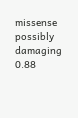missense possibly damaging 0.88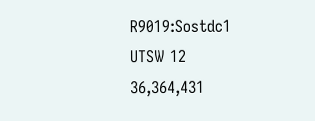R9019:Sostdc1 UTSW 12 36,364,431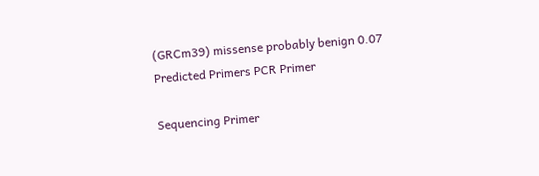(GRCm39) missense probably benign 0.07
Predicted Primers PCR Primer

Sequencing Primer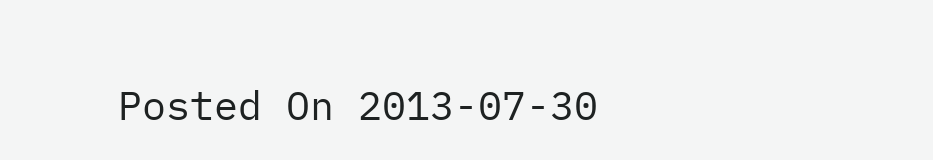Posted On 2013-07-30